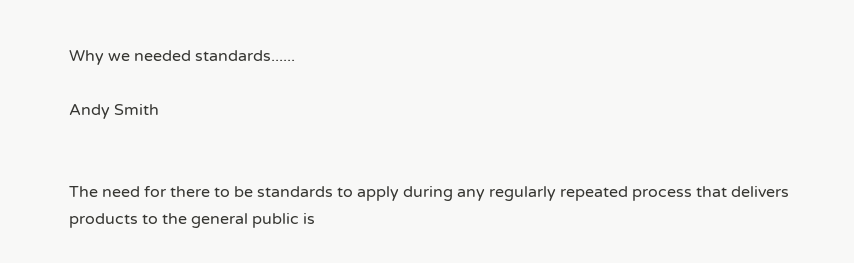Why we needed standards......

Andy Smith


The need for there to be standards to apply during any regularly repeated process that delivers products to the general public is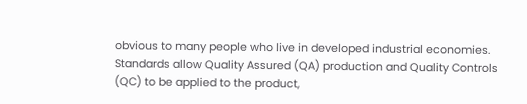obvious to many people who live in developed industrial economies. Standards allow Quality Assured (QA) production and Quality Controls (QC) to be applied to the product,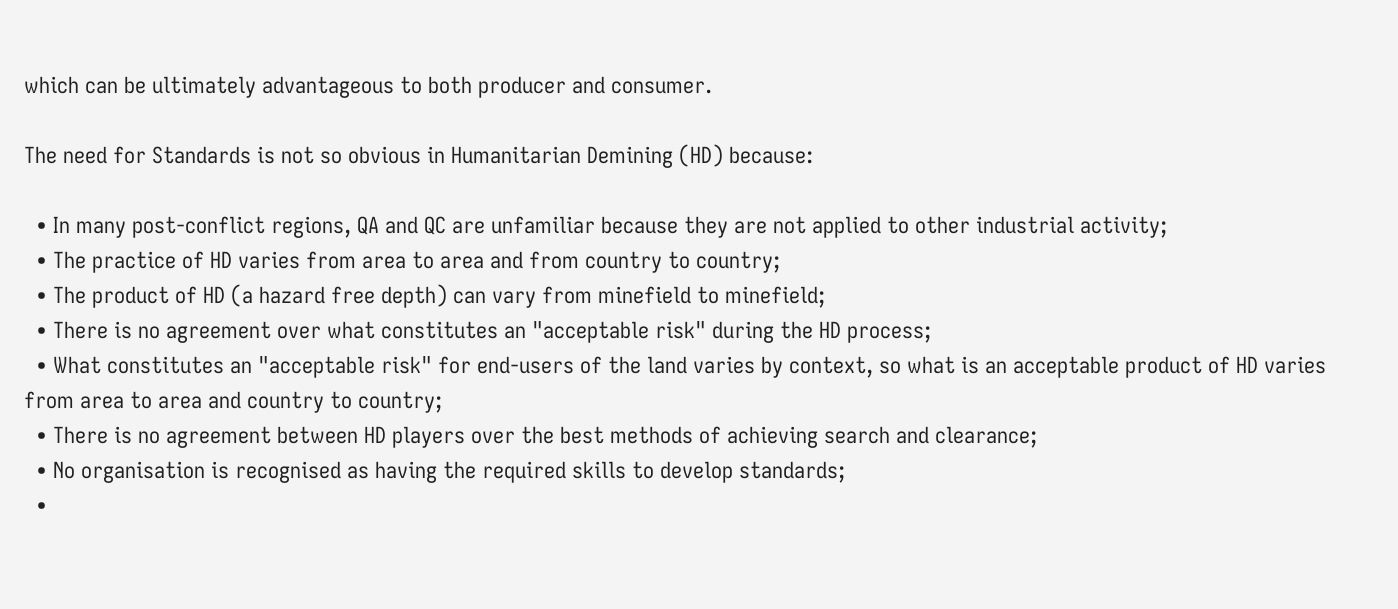which can be ultimately advantageous to both producer and consumer.

The need for Standards is not so obvious in Humanitarian Demining (HD) because:

  • In many post-conflict regions, QA and QC are unfamiliar because they are not applied to other industrial activity;
  • The practice of HD varies from area to area and from country to country;
  • The product of HD (a hazard free depth) can vary from minefield to minefield;
  • There is no agreement over what constitutes an "acceptable risk" during the HD process;
  • What constitutes an "acceptable risk" for end-users of the land varies by context, so what is an acceptable product of HD varies from area to area and country to country;
  • There is no agreement between HD players over the best methods of achieving search and clearance;
  • No organisation is recognised as having the required skills to develop standards;
  •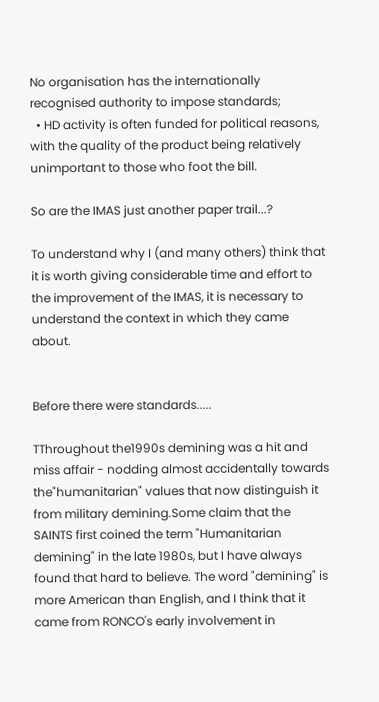No organisation has the internationally recognised authority to impose standards;
  • HD activity is often funded for political reasons, with the quality of the product being relatively unimportant to those who foot the bill.

So are the IMAS just another paper trail...?

To understand why I (and many others) think that it is worth giving considerable time and effort to the improvement of the IMAS, it is necessary to understand the context in which they came about.


Before there were standards.....

TThroughout the1990s demining was a hit and miss affair - nodding almost accidentally towards the"humanitarian" values that now distinguish it from military demining.Some claim that the SAINTS first coined the term "Humanitarian demining" in the late 1980s, but I have always found that hard to believe. The word "demining" is more American than English, and I think that it came from RONCO's early involvement in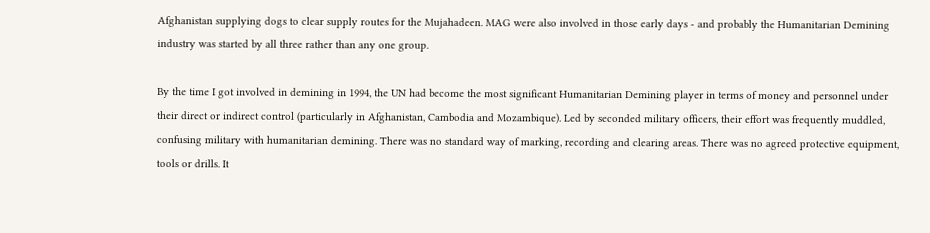Afghanistan supplying dogs to clear supply routes for the Mujahadeen. MAG were also involved in those early days - and probably the Humanitarian Demining industry was started by all three rather than any one group.

By the time I got involved in demining in 1994, the UN had become the most significant Humanitarian Demining player in terms of money and personnel under their direct or indirect control (particularly in Afghanistan, Cambodia and Mozambique). Led by seconded military officers, their effort was frequently muddled, confusing military with humanitarian demining. There was no standard way of marking, recording and clearing areas. There was no agreed protective equipment, tools or drills. It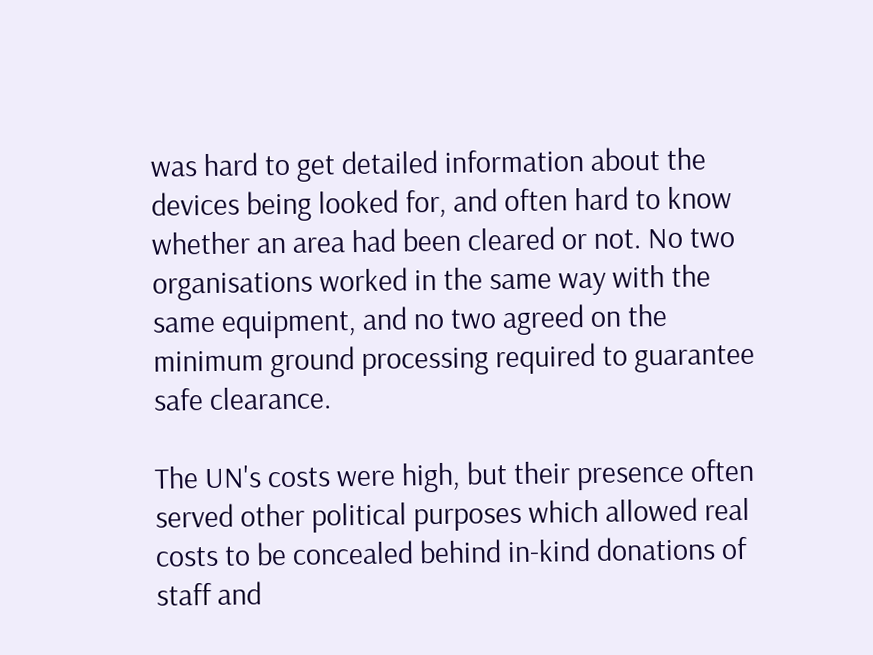was hard to get detailed information about the devices being looked for, and often hard to know whether an area had been cleared or not. No two organisations worked in the same way with the same equipment, and no two agreed on the minimum ground processing required to guarantee safe clearance.

The UN's costs were high, but their presence often served other political purposes which allowed real costs to be concealed behind in-kind donations of staff and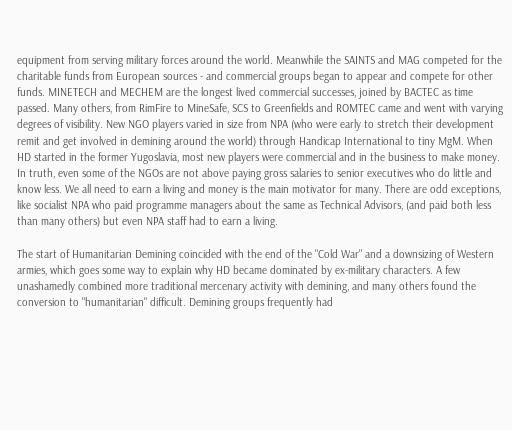equipment from serving military forces around the world. Meanwhile the SAINTS and MAG competed for the charitable funds from European sources - and commercial groups began to appear and compete for other funds. MINETECH and MECHEM are the longest lived commercial successes, joined by BACTEC as time passed. Many others, from RimFire to MineSafe, SCS to Greenfields and ROMTEC came and went with varying degrees of visibility. New NGO players varied in size from NPA (who were early to stretch their development remit and get involved in demining around the world) through Handicap International to tiny MgM. When HD started in the former Yugoslavia, most new players were commercial and in the business to make money. In truth, even some of the NGOs are not above paying gross salaries to senior executives who do little and know less. We all need to earn a living and money is the main motivator for many. There are odd exceptions, like socialist NPA who paid programme managers about the same as Technical Advisors, (and paid both less than many others) but even NPA staff had to earn a living.

The start of Humanitarian Demining coincided with the end of the "Cold War" and a downsizing of Western armies, which goes some way to explain why HD became dominated by ex-military characters. A few unashamedly combined more traditional mercenary activity with demining, and many others found the conversion to "humanitarian" difficult. Demining groups frequently had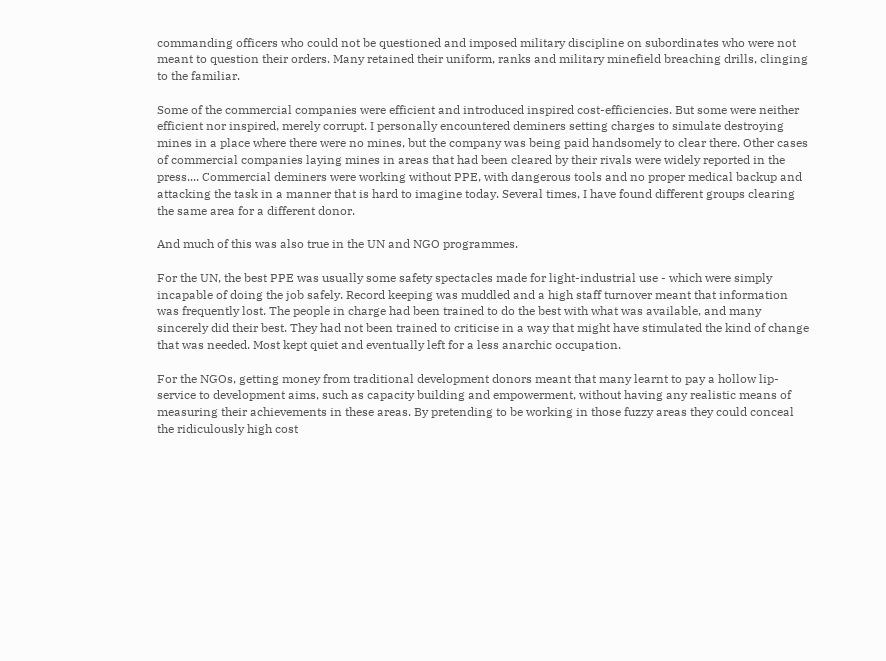commanding officers who could not be questioned and imposed military discipline on subordinates who were not meant to question their orders. Many retained their uniform, ranks and military minefield breaching drills, clinging to the familiar.

Some of the commercial companies were efficient and introduced inspired cost-efficiencies. But some were neither efficient nor inspired, merely corrupt. I personally encountered deminers setting charges to simulate destroying mines in a place where there were no mines, but the company was being paid handsomely to clear there. Other cases of commercial companies laying mines in areas that had been cleared by their rivals were widely reported in the press.... Commercial deminers were working without PPE, with dangerous tools and no proper medical backup and attacking the task in a manner that is hard to imagine today. Several times, I have found different groups clearing the same area for a different donor.

And much of this was also true in the UN and NGO programmes.

For the UN, the best PPE was usually some safety spectacles made for light-industrial use - which were simply incapable of doing the job safely. Record keeping was muddled and a high staff turnover meant that information was frequently lost. The people in charge had been trained to do the best with what was available, and many sincerely did their best. They had not been trained to criticise in a way that might have stimulated the kind of change that was needed. Most kept quiet and eventually left for a less anarchic occupation.

For the NGOs, getting money from traditional development donors meant that many learnt to pay a hollow lip-service to development aims, such as capacity building and empowerment, without having any realistic means of measuring their achievements in these areas. By pretending to be working in those fuzzy areas they could conceal the ridiculously high cost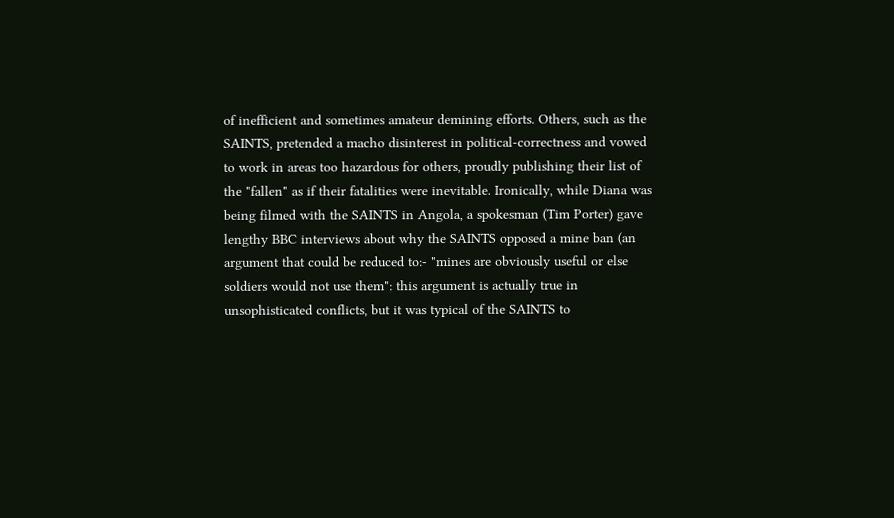of inefficient and sometimes amateur demining efforts. Others, such as the SAINTS, pretended a macho disinterest in political-correctness and vowed to work in areas too hazardous for others, proudly publishing their list of the "fallen" as if their fatalities were inevitable. Ironically, while Diana was being filmed with the SAINTS in Angola, a spokesman (Tim Porter) gave lengthy BBC interviews about why the SAINTS opposed a mine ban (an argument that could be reduced to:- "mines are obviously useful or else soldiers would not use them": this argument is actually true in unsophisticated conflicts, but it was typical of the SAINTS to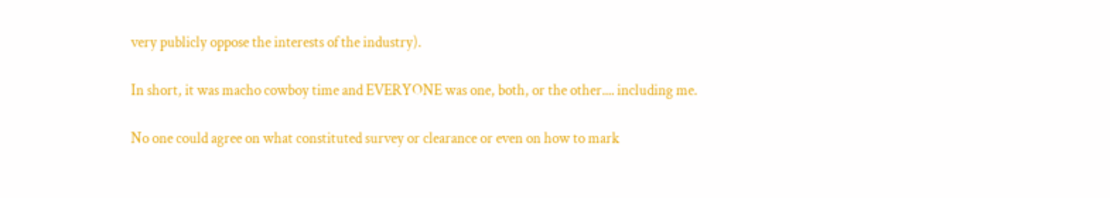very publicly oppose the interests of the industry).

In short, it was macho cowboy time and EVERYONE was one, both, or the other.... including me.

No one could agree on what constituted survey or clearance or even on how to mark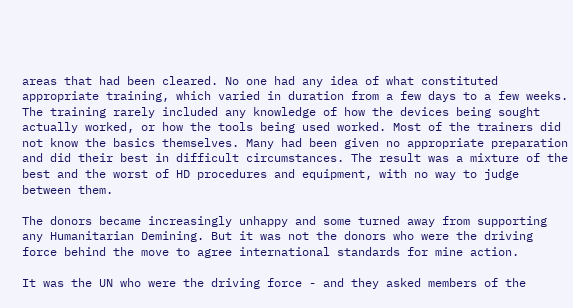areas that had been cleared. No one had any idea of what constituted appropriate training, which varied in duration from a few days to a few weeks. The training rarely included any knowledge of how the devices being sought actually worked, or how the tools being used worked. Most of the trainers did not know the basics themselves. Many had been given no appropriate preparation and did their best in difficult circumstances. The result was a mixture of the best and the worst of HD procedures and equipment, with no way to judge between them.

The donors became increasingly unhappy and some turned away from supporting any Humanitarian Demining. But it was not the donors who were the driving force behind the move to agree international standards for mine action.

It was the UN who were the driving force - and they asked members of the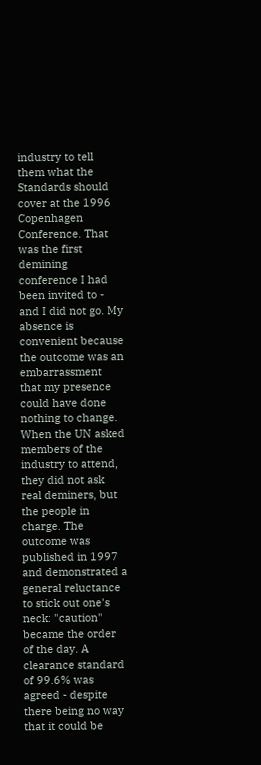industry to tell them what the Standards should cover at the 1996 Copenhagen Conference. That was the first demining conference I had been invited to - and I did not go. My absence is convenient because the outcome was an embarrassment that my presence could have done nothing to change. When the UN asked members of the industry to attend, they did not ask real deminers, but the people in charge. The outcome was published in 1997 and demonstrated a general reluctance to stick out one's neck: "caution" became the order of the day. A clearance standard of 99.6% was agreed - despite there being no way that it could be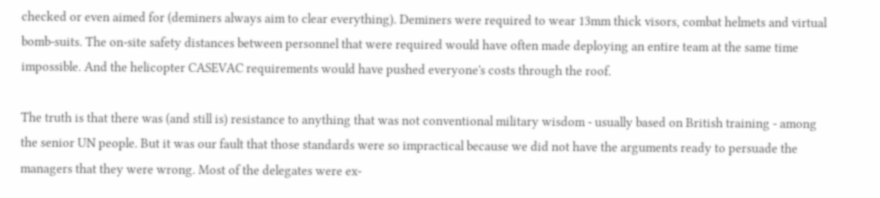checked or even aimed for (deminers always aim to clear everything). Deminers were required to wear 13mm thick visors, combat helmets and virtual bomb-suits. The on-site safety distances between personnel that were required would have often made deploying an entire team at the same time impossible. And the helicopter CASEVAC requirements would have pushed everyone's costs through the roof.

The truth is that there was (and still is) resistance to anything that was not conventional military wisdom - usually based on British training - among the senior UN people. But it was our fault that those standards were so impractical because we did not have the arguments ready to persuade the managers that they were wrong. Most of the delegates were ex-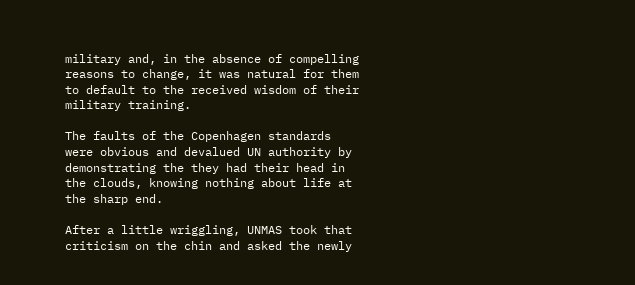military and, in the absence of compelling reasons to change, it was natural for them to default to the received wisdom of their military training.

The faults of the Copenhagen standards were obvious and devalued UN authority by demonstrating the they had their head in the clouds, knowing nothing about life at the sharp end.

After a little wriggling, UNMAS took that criticism on the chin and asked the newly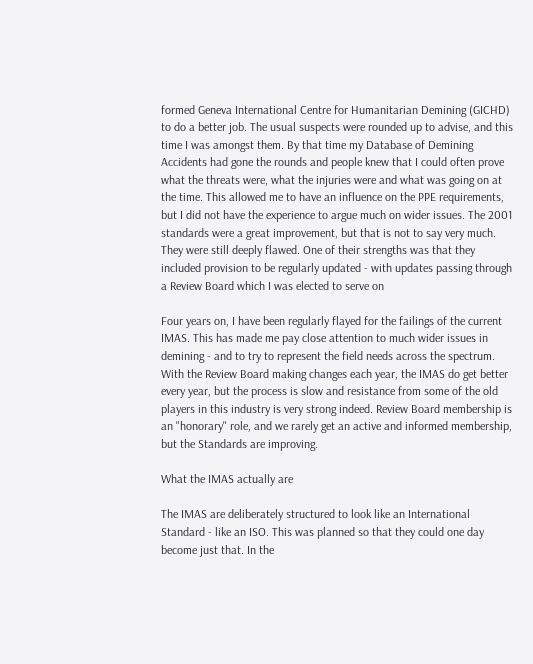formed Geneva International Centre for Humanitarian Demining (GICHD) to do a better job. The usual suspects were rounded up to advise, and this time I was amongst them. By that time my Database of Demining Accidents had gone the rounds and people knew that I could often prove what the threats were, what the injuries were and what was going on at the time. This allowed me to have an influence on the PPE requirements, but I did not have the experience to argue much on wider issues. The 2001 standards were a great improvement, but that is not to say very much. They were still deeply flawed. One of their strengths was that they included provision to be regularly updated - with updates passing through a Review Board which I was elected to serve on

Four years on, I have been regularly flayed for the failings of the current IMAS. This has made me pay close attention to much wider issues in demining - and to try to represent the field needs across the spectrum. With the Review Board making changes each year, the IMAS do get better every year, but the process is slow and resistance from some of the old players in this industry is very strong indeed. Review Board membership is an "honorary" role, and we rarely get an active and informed membership, but the Standards are improving.

What the IMAS actually are

The IMAS are deliberately structured to look like an International Standard - like an ISO. This was planned so that they could one day become just that. In the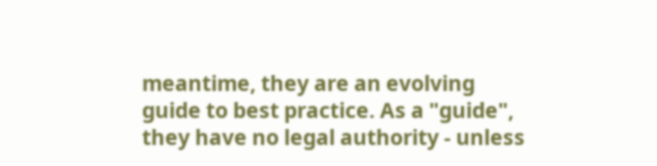meantime, they are an evolving guide to best practice. As a "guide", they have no legal authority - unless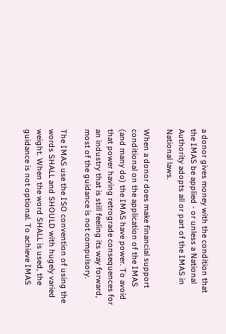a donor gives money with the condition that the IMAS be applied - or unless a National Authority adopts all or part of the IMAS in National laws.

When a donor does make financial support conditional on the application of the IMAS (and many do) the IMAS have power. To avoid that power having retrograde consequences for an industry that is still feeling its way forward, most of the guidance is not compulsory.

The IMAS use the ISO convention of using the words SHALL and SHOULD with hugely varied weight. When the word SHALL is used, the guidance is not optional. To achieve IMAS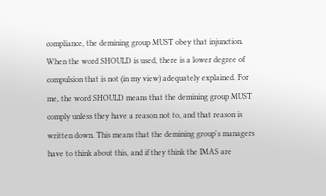compliance, the demining group MUST obey that injunction. When the word SHOULD is used, there is a lower degree of compulsion that is not (in my view) adequately explained. For me, the word SHOULD means that the demining group MUST comply unless they have a reason not to, and that reason is written down. This means that the demining group's managers have to think about this, and if they think the IMAS are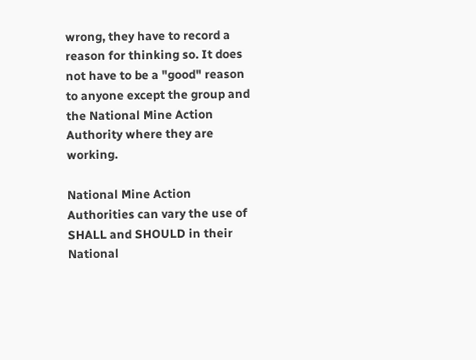wrong, they have to record a reason for thinking so. It does not have to be a "good" reason to anyone except the group and the National Mine Action Authority where they are working.

National Mine Action Authorities can vary the use of SHALL and SHOULD in their National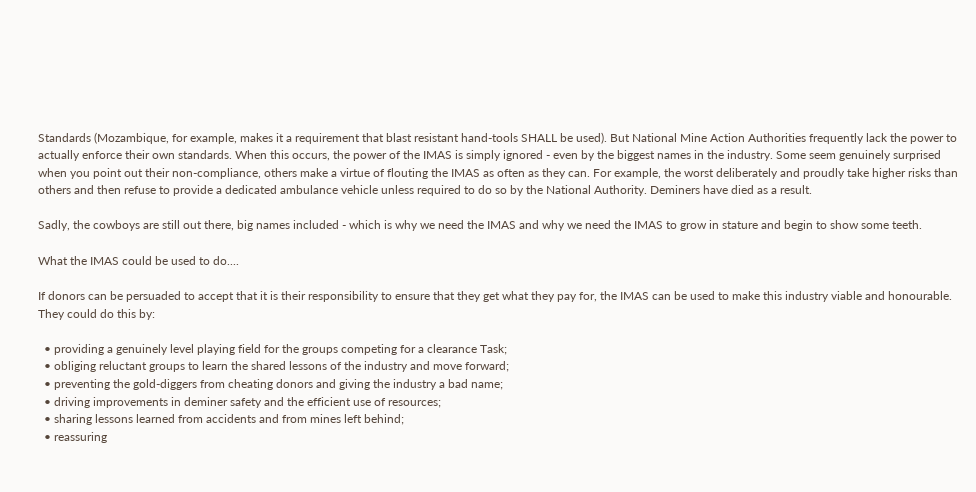Standards (Mozambique, for example, makes it a requirement that blast resistant hand-tools SHALL be used). But National Mine Action Authorities frequently lack the power to actually enforce their own standards. When this occurs, the power of the IMAS is simply ignored - even by the biggest names in the industry. Some seem genuinely surprised when you point out their non-compliance, others make a virtue of flouting the IMAS as often as they can. For example, the worst deliberately and proudly take higher risks than others and then refuse to provide a dedicated ambulance vehicle unless required to do so by the National Authority. Deminers have died as a result.

Sadly, the cowboys are still out there, big names included - which is why we need the IMAS and why we need the IMAS to grow in stature and begin to show some teeth.

What the IMAS could be used to do....

If donors can be persuaded to accept that it is their responsibility to ensure that they get what they pay for, the IMAS can be used to make this industry viable and honourable. They could do this by:

  • providing a genuinely level playing field for the groups competing for a clearance Task;
  • obliging reluctant groups to learn the shared lessons of the industry and move forward;
  • preventing the gold-diggers from cheating donors and giving the industry a bad name;
  • driving improvements in deminer safety and the efficient use of resources;
  • sharing lessons learned from accidents and from mines left behind;
  • reassuring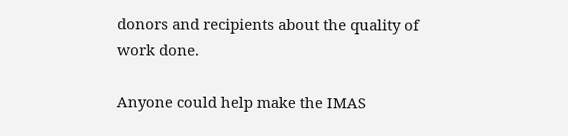donors and recipients about the quality of work done.

Anyone could help make the IMAS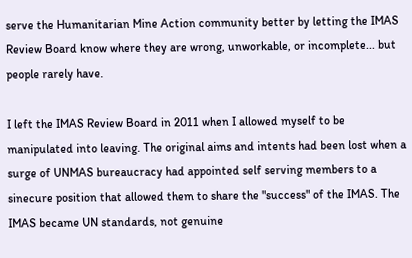serve the Humanitarian Mine Action community better by letting the IMAS Review Board know where they are wrong, unworkable, or incomplete... but people rarely have.

I left the IMAS Review Board in 2011 when I allowed myself to be manipulated into leaving. The original aims and intents had been lost when a surge of UNMAS bureaucracy had appointed self serving members to a sinecure position that allowed them to share the "success" of the IMAS. The IMAS became UN standards, not genuine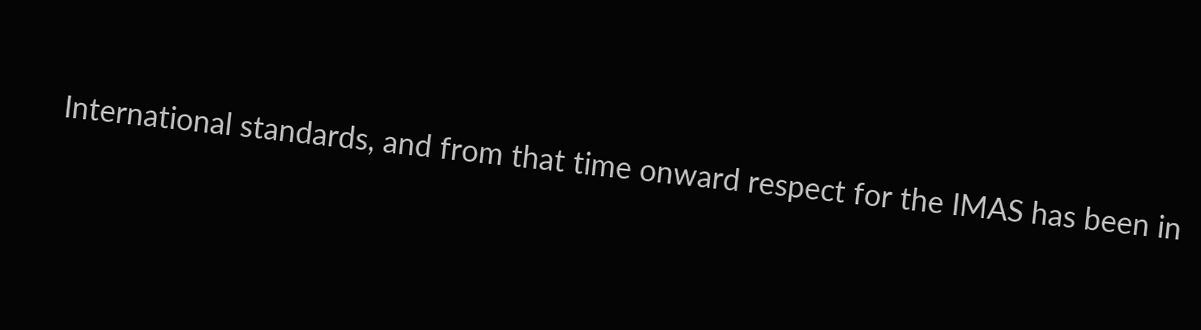International standards, and from that time onward respect for the IMAS has been in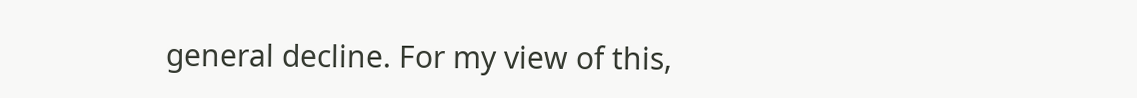general decline. For my view of this,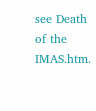see Death of the IMAS.htm.